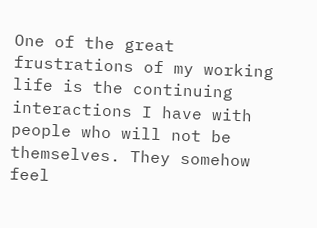One of the great frustrations of my working life is the continuing interactions I have with people who will not be themselves. They somehow feel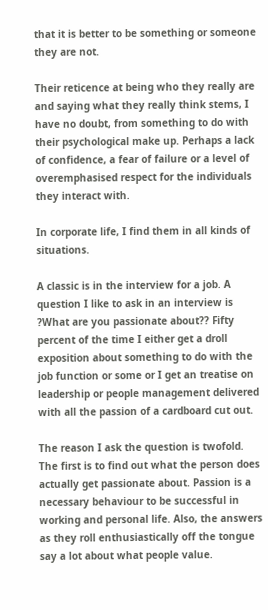that it is better to be something or someone they are not.

Their reticence at being who they really are and saying what they really think stems, I have no doubt, from something to do with their psychological make up. Perhaps a lack of confidence, a fear of failure or a level of overemphasised respect for the individuals they interact with.

In corporate life, I find them in all kinds of situations.

A classic is in the interview for a job. A question I like to ask in an interview is ?What are you passionate about?? Fifty percent of the time I either get a droll exposition about something to do with the job function or some or I get an treatise on leadership or people management delivered with all the passion of a cardboard cut out.

The reason I ask the question is twofold. The first is to find out what the person does actually get passionate about. Passion is a necessary behaviour to be successful in working and personal life. Also, the answers as they roll enthusiastically off the tongue say a lot about what people value.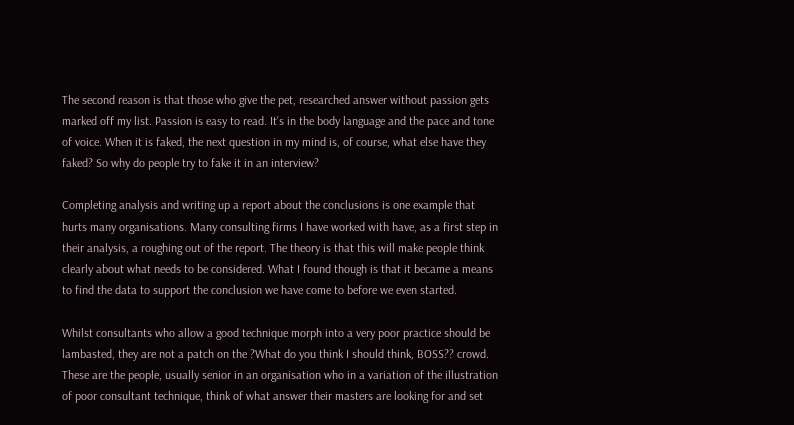The second reason is that those who give the pet, researched answer without passion gets marked off my list. Passion is easy to read. It’s in the body language and the pace and tone of voice. When it is faked, the next question in my mind is, of course, what else have they faked? So why do people try to fake it in an interview?

Completing analysis and writing up a report about the conclusions is one example that hurts many organisations. Many consulting firms I have worked with have, as a first step in their analysis, a roughing out of the report. The theory is that this will make people think clearly about what needs to be considered. What I found though is that it became a means to find the data to support the conclusion we have come to before we even started.

Whilst consultants who allow a good technique morph into a very poor practice should be lambasted, they are not a patch on the ?What do you think I should think, BOSS?? crowd. These are the people, usually senior in an organisation who in a variation of the illustration of poor consultant technique, think of what answer their masters are looking for and set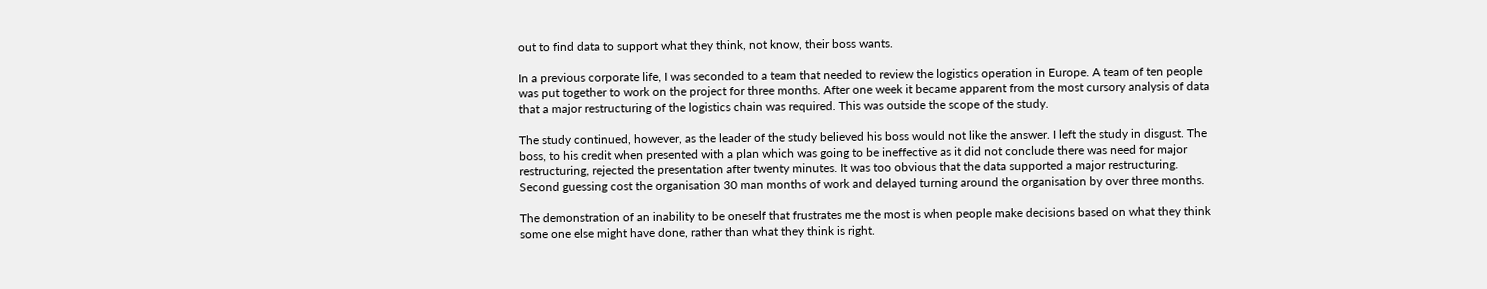out to find data to support what they think, not know, their boss wants.

In a previous corporate life, I was seconded to a team that needed to review the logistics operation in Europe. A team of ten people was put together to work on the project for three months. After one week it became apparent from the most cursory analysis of data that a major restructuring of the logistics chain was required. This was outside the scope of the study.

The study continued, however, as the leader of the study believed his boss would not like the answer. I left the study in disgust. The boss, to his credit when presented with a plan which was going to be ineffective as it did not conclude there was need for major restructuring, rejected the presentation after twenty minutes. It was too obvious that the data supported a major restructuring. Second guessing cost the organisation 30 man months of work and delayed turning around the organisation by over three months.

The demonstration of an inability to be oneself that frustrates me the most is when people make decisions based on what they think some one else might have done, rather than what they think is right.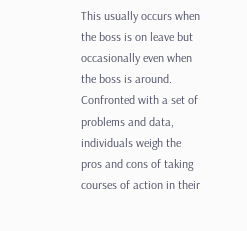This usually occurs when the boss is on leave but occasionally even when the boss is around. Confronted with a set of problems and data, individuals weigh the pros and cons of taking courses of action in their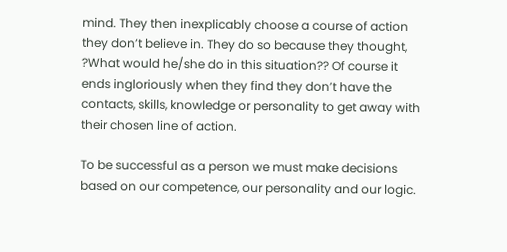mind. They then inexplicably choose a course of action they don’t believe in. They do so because they thought, ?What would he/she do in this situation?? Of course it ends ingloriously when they find they don’t have the contacts, skills, knowledge or personality to get away with their chosen line of action.

To be successful as a person we must make decisions based on our competence, our personality and our logic.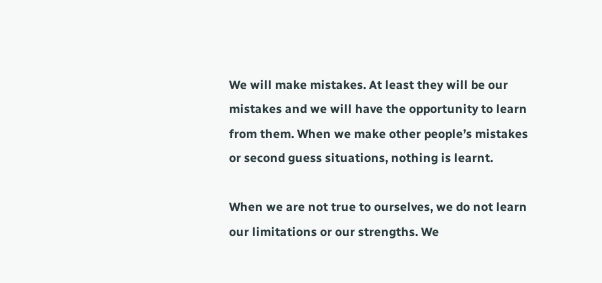We will make mistakes. At least they will be our mistakes and we will have the opportunity to learn from them. When we make other people’s mistakes or second guess situations, nothing is learnt.

When we are not true to ourselves, we do not learn our limitations or our strengths. We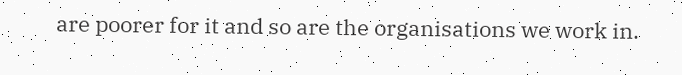are poorer for it and so are the organisations we work in.